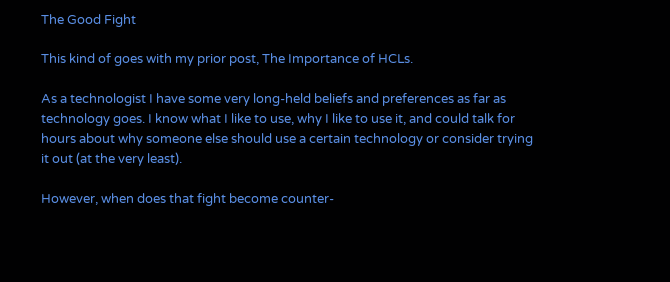The Good Fight

This kind of goes with my prior post, The Importance of HCLs.

As a technologist I have some very long-held beliefs and preferences as far as technology goes. I know what I like to use, why I like to use it, and could talk for hours about why someone else should use a certain technology or consider trying it out (at the very least).

However, when does that fight become counter-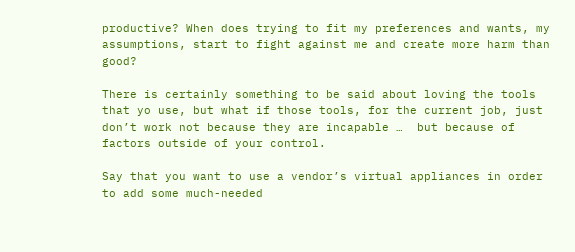productive? When does trying to fit my preferences and wants, my assumptions, start to fight against me and create more harm than good?

There is certainly something to be said about loving the tools that yo use, but what if those tools, for the current job, just don’t work not because they are incapable …  but because of factors outside of your control.

Say that you want to use a vendor’s virtual appliances in order to add some much-needed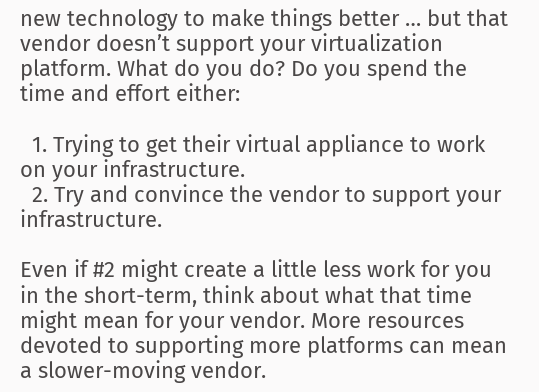new technology to make things better … but that vendor doesn’t support your virtualization platform. What do you do? Do you spend the time and effort either:

  1. Trying to get their virtual appliance to work on your infrastructure.
  2. Try and convince the vendor to support your infrastructure.

Even if #2 might create a little less work for you in the short-term, think about what that time might mean for your vendor. More resources devoted to supporting more platforms can mean a slower-moving vendor.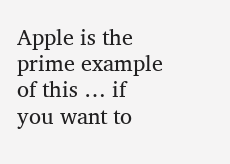Apple is the prime example of this … if you want to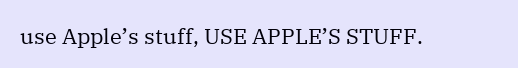use Apple’s stuff, USE APPLE’S STUFF.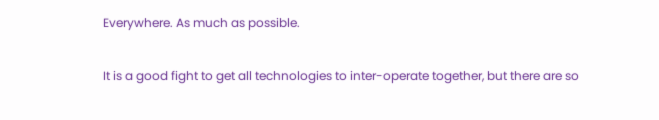Everywhere. As much as possible.

It is a good fight to get all technologies to inter-operate together, but there are so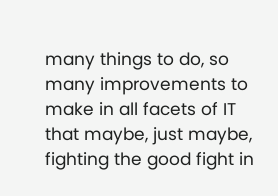many things to do, so many improvements to make in all facets of IT that maybe, just maybe, fighting the good fight in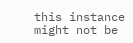this instance might not be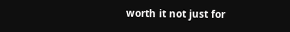worth it not just for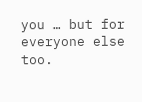you … but for everyone else too.